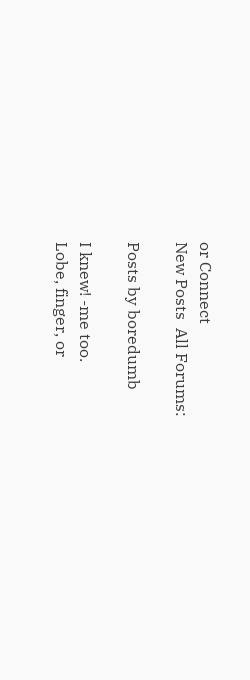or Connect
New Posts  All Forums:

Posts by boredumb

I knew! -me too.
Lobe, finger, or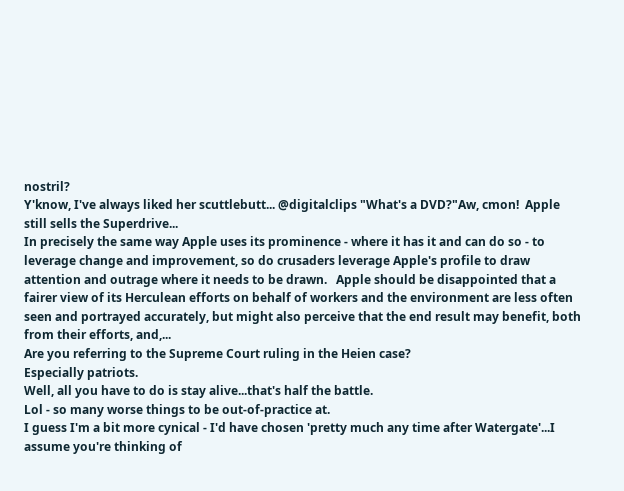nostril?
Y'know, I've always liked her scuttlebutt... @digitalclips "What's a DVD?"Aw, cmon!  Apple still sells the Superdrive...
In precisely the same way Apple uses its prominence - where it has it and can do so - to leverage change and improvement, so do crusaders leverage Apple's profile to draw attention and outrage where it needs to be drawn.   Apple should be disappointed that a fairer view of its Herculean efforts on behalf of workers and the environment are less often seen and portrayed accurately, but might also perceive that the end result may benefit, both from their efforts, and,...
Are you referring to the Supreme Court ruling in the Heien case?
Especially patriots.
Well, all you have to do is stay alive...that's half the battle.
Lol - so many worse things to be out-of-practice at.
I guess I'm a bit more cynical - I'd have chosen 'pretty much any time after Watergate'...I assume you're thinking of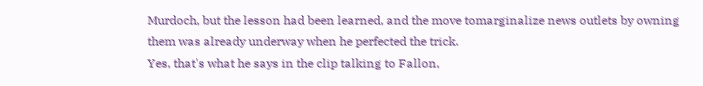Murdoch, but the lesson had been learned, and the move tomarginalize news outlets by owning them was already underway when he perfected the trick.
Yes, that's what he says in the clip talking to Fallon,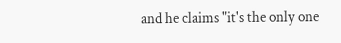and he claims "it's the only one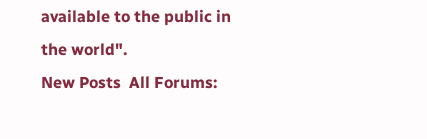available to the public in the world".
New Posts  All Forums: